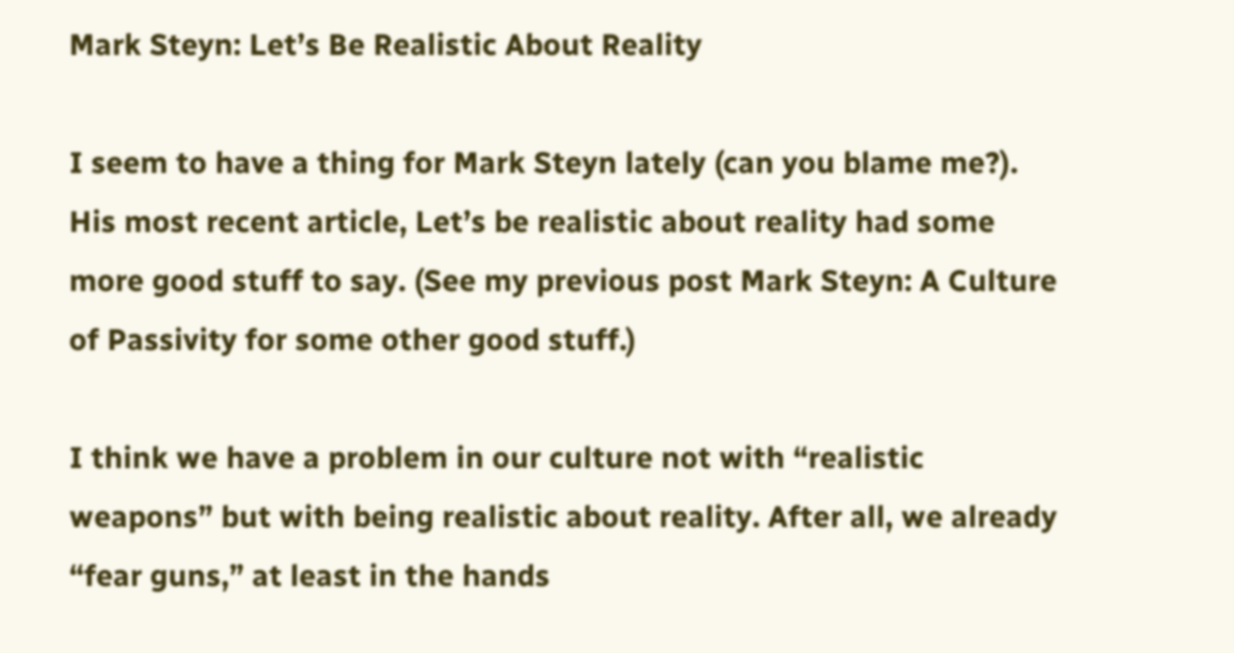Mark Steyn: Let’s Be Realistic About Reality

I seem to have a thing for Mark Steyn lately (can you blame me?). His most recent article, Let’s be realistic about reality had some more good stuff to say. (See my previous post Mark Steyn: A Culture of Passivity for some other good stuff.)

I think we have a problem in our culture not with “realistic weapons” but with being realistic about reality. After all, we already “fear guns,” at least in the hands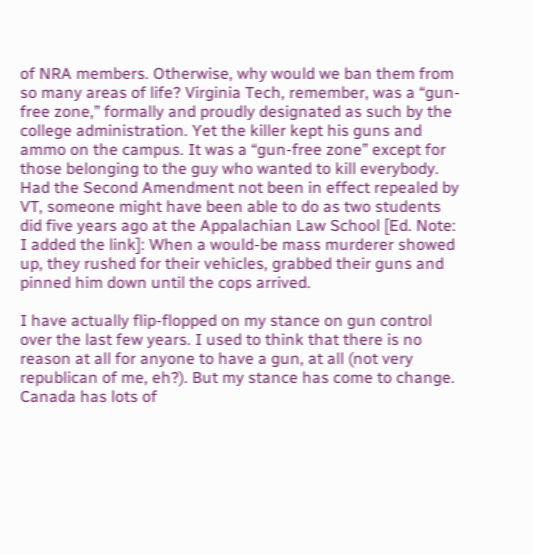of NRA members. Otherwise, why would we ban them from so many areas of life? Virginia Tech, remember, was a “gun-free zone,” formally and proudly designated as such by the college administration. Yet the killer kept his guns and ammo on the campus. It was a “gun-free zone” except for those belonging to the guy who wanted to kill everybody. Had the Second Amendment not been in effect repealed by VT, someone might have been able to do as two students did five years ago at the Appalachian Law School [Ed. Note: I added the link]: When a would-be mass murderer showed up, they rushed for their vehicles, grabbed their guns and pinned him down until the cops arrived.

I have actually flip-flopped on my stance on gun control over the last few years. I used to think that there is no reason at all for anyone to have a gun, at all (not very republican of me, eh?). But my stance has come to change. Canada has lots of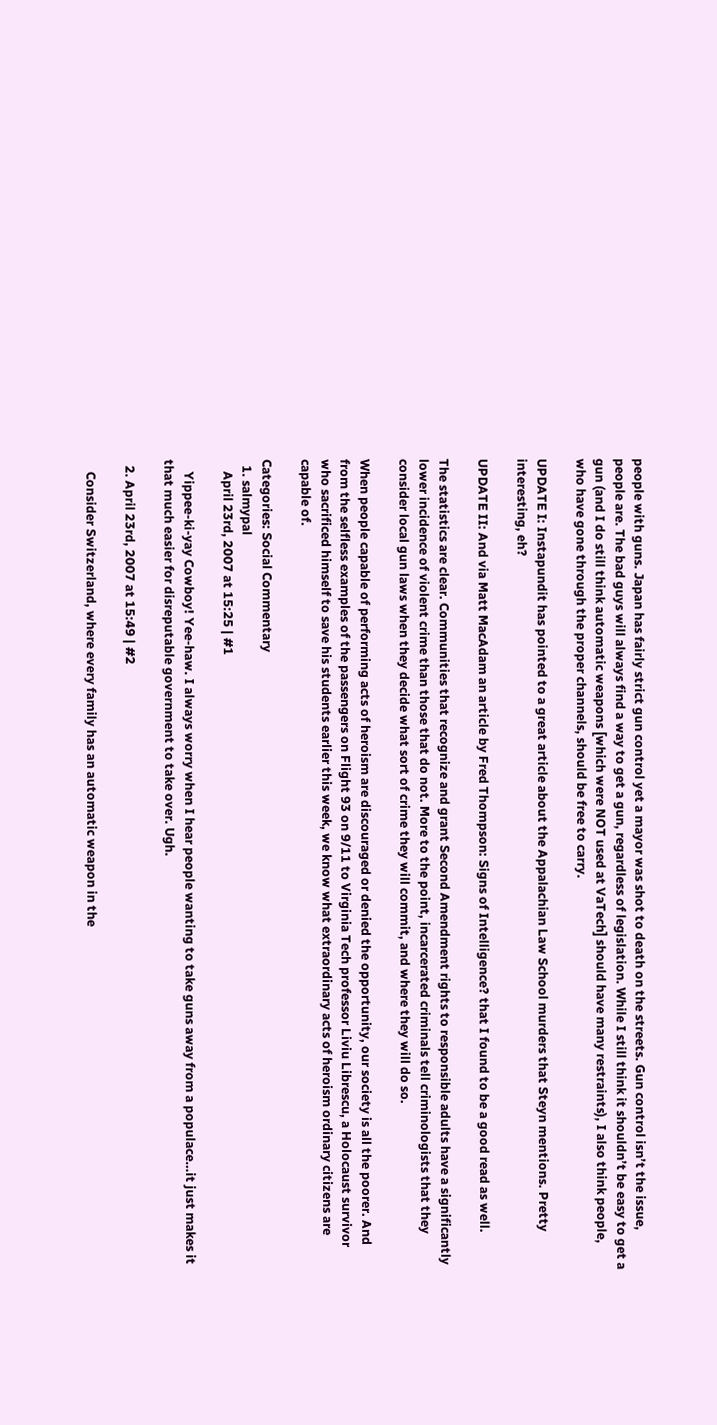people with guns. Japan has fairly strict gun control yet a mayor was shot to death on the streets. Gun control isn’t the issue, people are. The bad guys will always find a way to get a gun, regardless of legislation. While I still think it shouldn’t be easy to get a gun (and I do still think automatic weapons [which were NOT used at VaTech] should have many restraints), I also think people, who have gone through the proper channels, should be free to carry.

UPDATE I: Instapundit has pointed to a great article about the Appalachian Law School murders that Steyn mentions. Pretty interesting, eh?

UPDATE II: And via Matt MacAdam an article by Fred Thompson: Signs of Intelligence? that I found to be a good read as well.

The statistics are clear. Communities that recognize and grant Second Amendment rights to responsible adults have a significantly lower incidence of violent crime than those that do not. More to the point, incarcerated criminals tell criminologists that they consider local gun laws when they decide what sort of crime they will commit, and where they will do so.

When people capable of performing acts of heroism are discouraged or denied the opportunity, our society is all the poorer. And from the selfless examples of the passengers on Flight 93 on 9/11 to Virginia Tech professor Liviu Librescu, a Holocaust survivor who sacrificed himself to save his students earlier this week, we know what extraordinary acts of heroism ordinary citizens are capable of.

Categories: Social Commentary
  1. salmypal
    April 23rd, 2007 at 15:25 | #1

    Yippee-ki-yay Cowboy! Yee-haw. I always worry when I hear people wanting to take guns away from a populace…it just makes it that much easier for disreputable government to take over. Ugh.

  2. April 23rd, 2007 at 15:49 | #2

    Consider Switzerland, where every family has an automatic weapon in the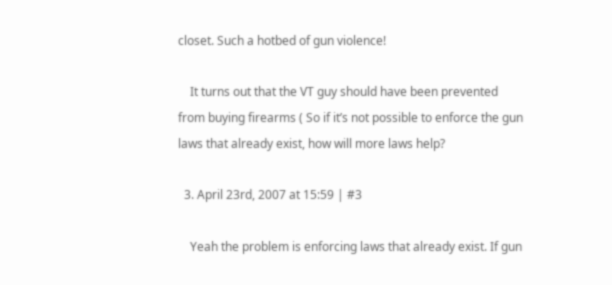closet. Such a hotbed of gun violence!

    It turns out that the VT guy should have been prevented from buying firearms ( So if it’s not possible to enforce the gun laws that already exist, how will more laws help?

  3. April 23rd, 2007 at 15:59 | #3

    Yeah the problem is enforcing laws that already exist. If gun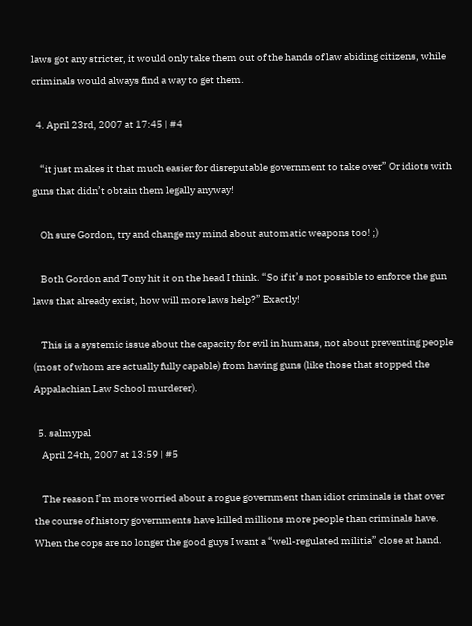laws got any stricter, it would only take them out of the hands of law abiding citizens, while criminals would always find a way to get them.

  4. April 23rd, 2007 at 17:45 | #4

    “it just makes it that much easier for disreputable government to take over” Or idiots with guns that didn’t obtain them legally anyway!

    Oh sure Gordon, try and change my mind about automatic weapons too! ;)

    Both Gordon and Tony hit it on the head I think. “So if it’s not possible to enforce the gun laws that already exist, how will more laws help?” Exactly!

    This is a systemic issue about the capacity for evil in humans, not about preventing people (most of whom are actually fully capable) from having guns (like those that stopped the Appalachian Law School murderer).

  5. salmypal
    April 24th, 2007 at 13:59 | #5

    The reason I’m more worried about a rogue government than idiot criminals is that over the course of history governments have killed millions more people than criminals have. When the cops are no longer the good guys I want a “well-regulated militia” close at hand.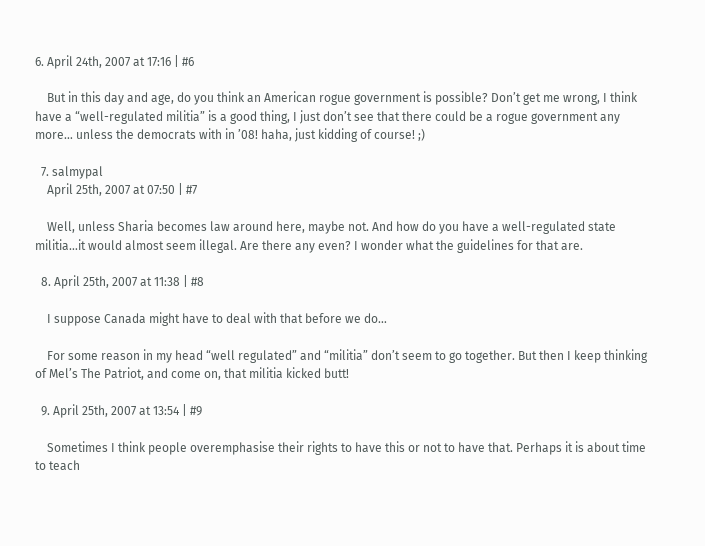6. April 24th, 2007 at 17:16 | #6

    But in this day and age, do you think an American rogue government is possible? Don’t get me wrong, I think have a “well-regulated militia” is a good thing, I just don’t see that there could be a rogue government any more… unless the democrats with in ’08! haha, just kidding of course! ;)

  7. salmypal
    April 25th, 2007 at 07:50 | #7

    Well, unless Sharia becomes law around here, maybe not. And how do you have a well-regulated state militia…it would almost seem illegal. Are there any even? I wonder what the guidelines for that are.

  8. April 25th, 2007 at 11:38 | #8

    I suppose Canada might have to deal with that before we do…

    For some reason in my head “well regulated” and “militia” don’t seem to go together. But then I keep thinking of Mel’s The Patriot, and come on, that militia kicked butt!

  9. April 25th, 2007 at 13:54 | #9

    Sometimes I think people overemphasise their rights to have this or not to have that. Perhaps it is about time to teach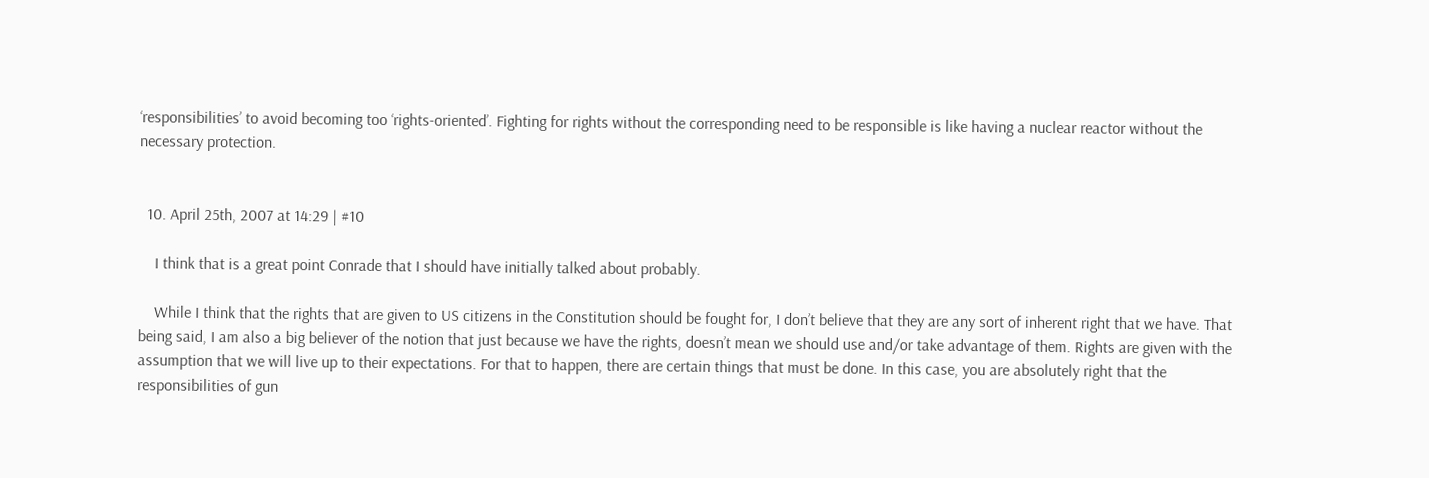‘responsibilities’ to avoid becoming too ‘rights-oriented’. Fighting for rights without the corresponding need to be responsible is like having a nuclear reactor without the necessary protection.


  10. April 25th, 2007 at 14:29 | #10

    I think that is a great point Conrade that I should have initially talked about probably.

    While I think that the rights that are given to US citizens in the Constitution should be fought for, I don’t believe that they are any sort of inherent right that we have. That being said, I am also a big believer of the notion that just because we have the rights, doesn’t mean we should use and/or take advantage of them. Rights are given with the assumption that we will live up to their expectations. For that to happen, there are certain things that must be done. In this case, you are absolutely right that the responsibilities of gun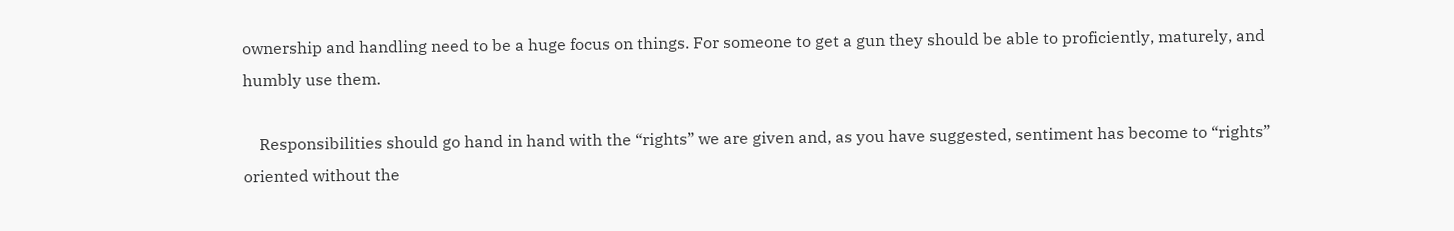ownership and handling need to be a huge focus on things. For someone to get a gun they should be able to proficiently, maturely, and humbly use them.

    Responsibilities should go hand in hand with the “rights” we are given and, as you have suggested, sentiment has become to “rights” oriented without the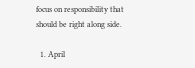focus on responsibility that should be right along side.

  1. April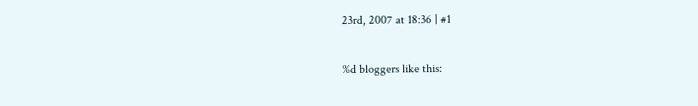23rd, 2007 at 18:36 | #1

%d bloggers like this: